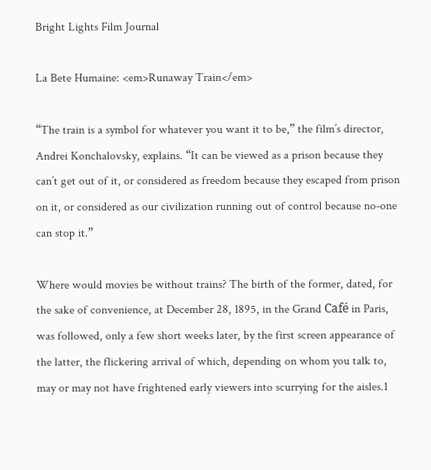Bright Lights Film Journal

La Bete Humaine: <em>Runaway Train</em>

“The train is a symbol for whatever you want it to be,” the film’s director, Andrei Konchalovsky, explains. “It can be viewed as a prison because they can’t get out of it, or considered as freedom because they escaped from prison on it, or considered as our civilization running out of control because no-one can stop it.”

Where would movies be without trains? The birth of the former, dated, for the sake of convenience, at December 28, 1895, in the Grand Café in Paris, was followed, only a few short weeks later, by the first screen appearance of the latter, the flickering arrival of which, depending on whom you talk to, may or may not have frightened early viewers into scurrying for the aisles.1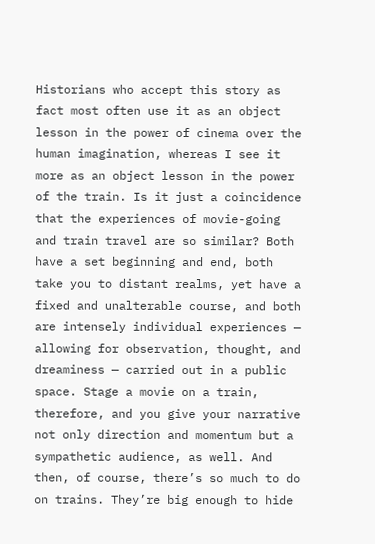Historians who accept this story as fact most often use it as an object lesson in the power of cinema over the human imagination, whereas I see it more as an object lesson in the power of the train. Is it just a coincidence that the experiences of movie-going and train travel are so similar? Both have a set beginning and end, both take you to distant realms, yet have a fixed and unalterable course, and both are intensely individual experiences — allowing for observation, thought, and dreaminess — carried out in a public space. Stage a movie on a train, therefore, and you give your narrative not only direction and momentum but a sympathetic audience, as well. And then, of course, there’s so much to do on trains. They’re big enough to hide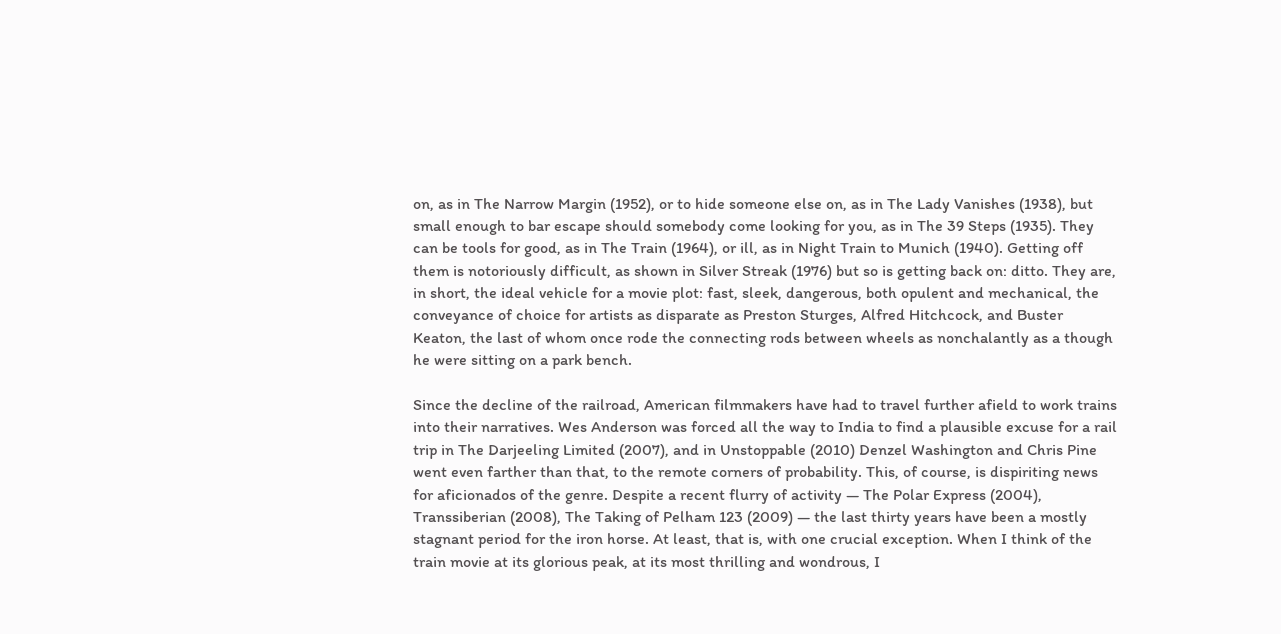on, as in The Narrow Margin (1952), or to hide someone else on, as in The Lady Vanishes (1938), but small enough to bar escape should somebody come looking for you, as in The 39 Steps (1935). They can be tools for good, as in The Train (1964), or ill, as in Night Train to Munich (1940). Getting off them is notoriously difficult, as shown in Silver Streak (1976) but so is getting back on: ditto. They are, in short, the ideal vehicle for a movie plot: fast, sleek, dangerous, both opulent and mechanical, the conveyance of choice for artists as disparate as Preston Sturges, Alfred Hitchcock, and Buster Keaton, the last of whom once rode the connecting rods between wheels as nonchalantly as a though he were sitting on a park bench.

Since the decline of the railroad, American filmmakers have had to travel further afield to work trains into their narratives. Wes Anderson was forced all the way to India to find a plausible excuse for a rail trip in The Darjeeling Limited (2007), and in Unstoppable (2010) Denzel Washington and Chris Pine went even farther than that, to the remote corners of probability. This, of course, is dispiriting news for aficionados of the genre. Despite a recent flurry of activity — The Polar Express (2004), Transsiberian (2008), The Taking of Pelham 123 (2009) — the last thirty years have been a mostly stagnant period for the iron horse. At least, that is, with one crucial exception. When I think of the train movie at its glorious peak, at its most thrilling and wondrous, I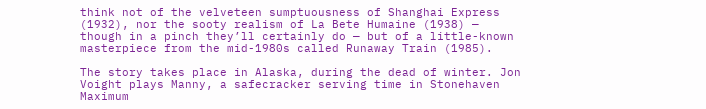think not of the velveteen sumptuousness of Shanghai Express (1932), nor the sooty realism of La Bete Humaine (1938) — though in a pinch they’ll certainly do — but of a little-known masterpiece from the mid-1980s called Runaway Train (1985).

The story takes place in Alaska, during the dead of winter. Jon Voight plays Manny, a safecracker serving time in Stonehaven Maximum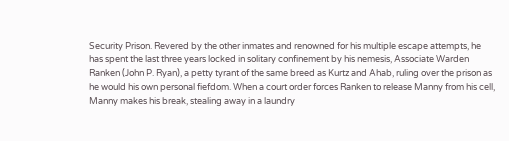Security Prison. Revered by the other inmates and renowned for his multiple escape attempts, he has spent the last three years locked in solitary confinement by his nemesis, Associate Warden Ranken (John P. Ryan), a petty tyrant of the same breed as Kurtz and Ahab, ruling over the prison as he would his own personal fiefdom. When a court order forces Ranken to release Manny from his cell, Manny makes his break, stealing away in a laundry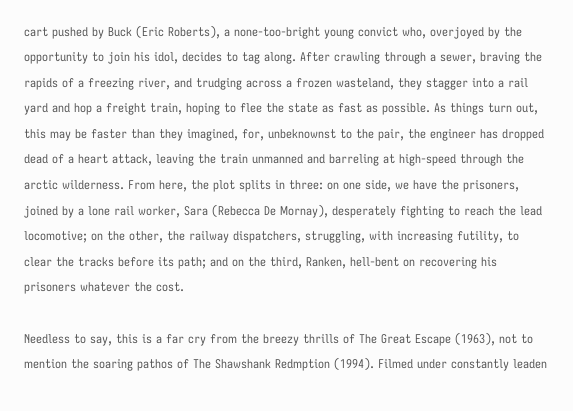cart pushed by Buck (Eric Roberts), a none-too-bright young convict who, overjoyed by the opportunity to join his idol, decides to tag along. After crawling through a sewer, braving the rapids of a freezing river, and trudging across a frozen wasteland, they stagger into a rail yard and hop a freight train, hoping to flee the state as fast as possible. As things turn out, this may be faster than they imagined, for, unbeknownst to the pair, the engineer has dropped dead of a heart attack, leaving the train unmanned and barreling at high-speed through the arctic wilderness. From here, the plot splits in three: on one side, we have the prisoners, joined by a lone rail worker, Sara (Rebecca De Mornay), desperately fighting to reach the lead locomotive; on the other, the railway dispatchers, struggling, with increasing futility, to clear the tracks before its path; and on the third, Ranken, hell-bent on recovering his prisoners whatever the cost.

Needless to say, this is a far cry from the breezy thrills of The Great Escape (1963), not to mention the soaring pathos of The Shawshank Redmption (1994). Filmed under constantly leaden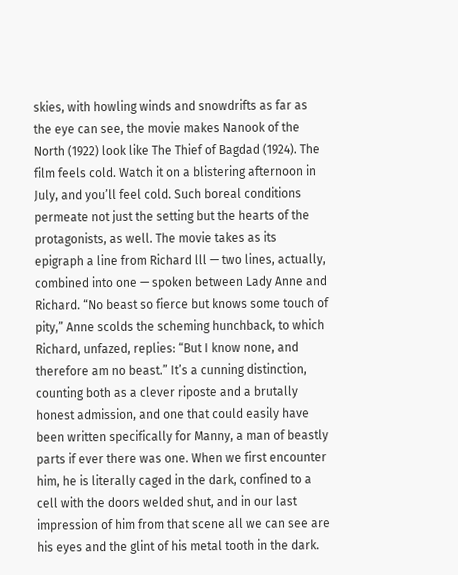skies, with howling winds and snowdrifts as far as the eye can see, the movie makes Nanook of the North (1922) look like The Thief of Bagdad (1924). The film feels cold. Watch it on a blistering afternoon in July, and you’ll feel cold. Such boreal conditions permeate not just the setting but the hearts of the protagonists, as well. The movie takes as its epigraph a line from Richard lll — two lines, actually, combined into one — spoken between Lady Anne and Richard. “No beast so fierce but knows some touch of pity,” Anne scolds the scheming hunchback, to which Richard, unfazed, replies: “But I know none, and therefore am no beast.” It’s a cunning distinction, counting both as a clever riposte and a brutally honest admission, and one that could easily have been written specifically for Manny, a man of beastly parts if ever there was one. When we first encounter him, he is literally caged in the dark, confined to a cell with the doors welded shut, and in our last impression of him from that scene all we can see are his eyes and the glint of his metal tooth in the dark.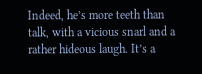Indeed, he’s more teeth than talk, with a vicious snarl and a rather hideous laugh. It’s a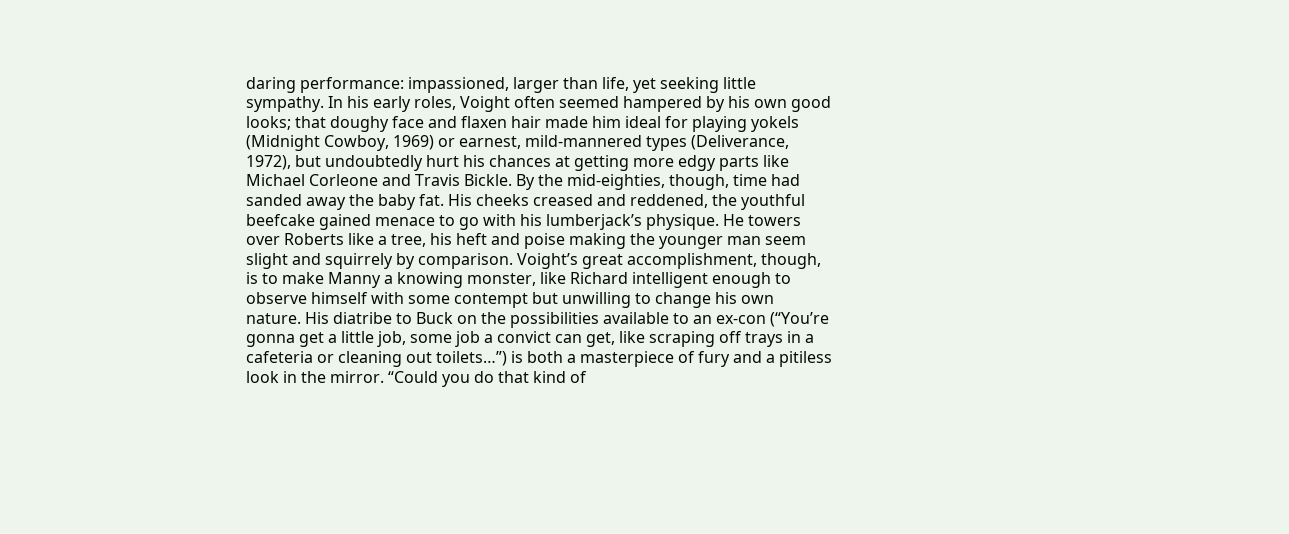daring performance: impassioned, larger than life, yet seeking little sympathy. In his early roles, Voight often seemed hampered by his own good looks; that doughy face and flaxen hair made him ideal for playing yokels (Midnight Cowboy, 1969) or earnest, mild-mannered types (Deliverance, 1972), but undoubtedly hurt his chances at getting more edgy parts like Michael Corleone and Travis Bickle. By the mid-eighties, though, time had sanded away the baby fat. His cheeks creased and reddened, the youthful beefcake gained menace to go with his lumberjack’s physique. He towers over Roberts like a tree, his heft and poise making the younger man seem slight and squirrely by comparison. Voight’s great accomplishment, though, is to make Manny a knowing monster, like Richard intelligent enough to observe himself with some contempt but unwilling to change his own nature. His diatribe to Buck on the possibilities available to an ex-con (“You’re gonna get a little job, some job a convict can get, like scraping off trays in a cafeteria or cleaning out toilets…”) is both a masterpiece of fury and a pitiless look in the mirror. “Could you do that kind of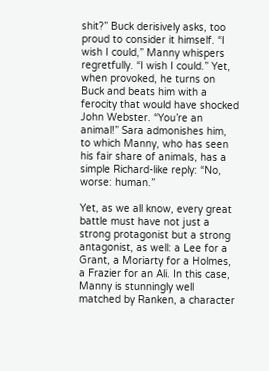shit?” Buck derisively asks, too proud to consider it himself. “I wish I could,” Manny whispers regretfully. “I wish I could.” Yet, when provoked, he turns on Buck and beats him with a ferocity that would have shocked John Webster. “You’re an animal!” Sara admonishes him, to which Manny, who has seen his fair share of animals, has a simple Richard-like reply: “No, worse: human.”

Yet, as we all know, every great battle must have not just a strong protagonist but a strong antagonist, as well: a Lee for a Grant, a Moriarty for a Holmes, a Frazier for an Ali. In this case, Manny is stunningly well matched by Ranken, a character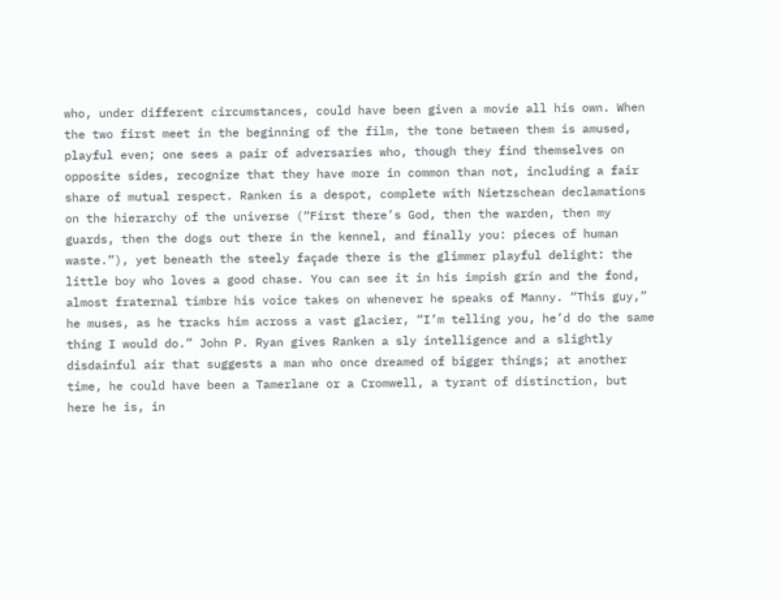who, under different circumstances, could have been given a movie all his own. When the two first meet in the beginning of the film, the tone between them is amused, playful even; one sees a pair of adversaries who, though they find themselves on opposite sides, recognize that they have more in common than not, including a fair share of mutual respect. Ranken is a despot, complete with Nietzschean declamations on the hierarchy of the universe (“First there’s God, then the warden, then my guards, then the dogs out there in the kennel, and finally you: pieces of human waste.”), yet beneath the steely façade there is the glimmer playful delight: the little boy who loves a good chase. You can see it in his impish grin and the fond, almost fraternal timbre his voice takes on whenever he speaks of Manny. “This guy,” he muses, as he tracks him across a vast glacier, “I’m telling you, he’d do the same thing I would do.” John P. Ryan gives Ranken a sly intelligence and a slightly disdainful air that suggests a man who once dreamed of bigger things; at another time, he could have been a Tamerlane or a Cromwell, a tyrant of distinction, but here he is, in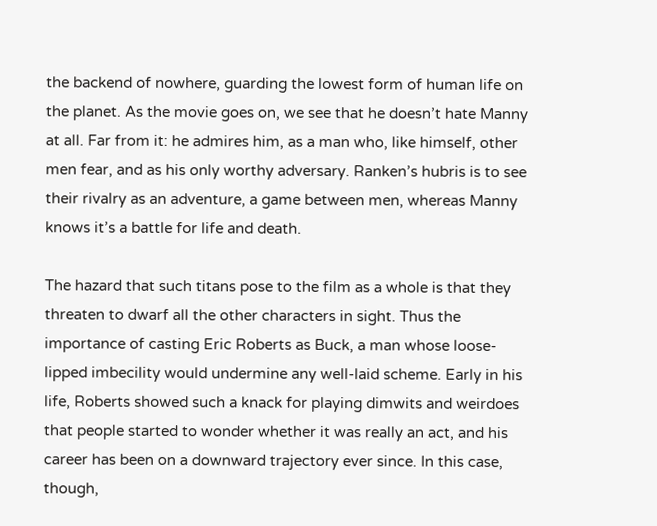the backend of nowhere, guarding the lowest form of human life on the planet. As the movie goes on, we see that he doesn’t hate Manny at all. Far from it: he admires him, as a man who, like himself, other men fear, and as his only worthy adversary. Ranken’s hubris is to see their rivalry as an adventure, a game between men, whereas Manny knows it’s a battle for life and death.

The hazard that such titans pose to the film as a whole is that they threaten to dwarf all the other characters in sight. Thus the importance of casting Eric Roberts as Buck, a man whose loose-lipped imbecility would undermine any well-laid scheme. Early in his life, Roberts showed such a knack for playing dimwits and weirdoes that people started to wonder whether it was really an act, and his career has been on a downward trajectory ever since. In this case, though,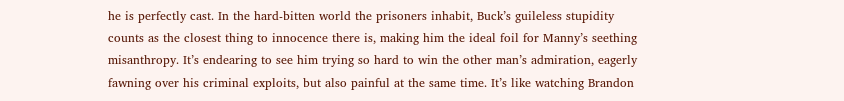he is perfectly cast. In the hard-bitten world the prisoners inhabit, Buck’s guileless stupidity counts as the closest thing to innocence there is, making him the ideal foil for Manny’s seething misanthropy. It’s endearing to see him trying so hard to win the other man’s admiration, eagerly fawning over his criminal exploits, but also painful at the same time. It’s like watching Brandon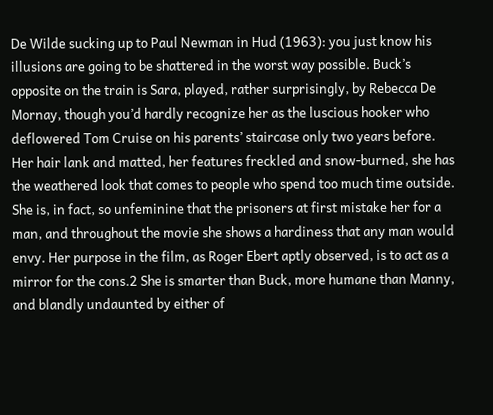De Wilde sucking up to Paul Newman in Hud (1963): you just know his illusions are going to be shattered in the worst way possible. Buck’s opposite on the train is Sara, played, rather surprisingly, by Rebecca De Mornay, though you’d hardly recognize her as the luscious hooker who deflowered Tom Cruise on his parents’ staircase only two years before. Her hair lank and matted, her features freckled and snow-burned, she has the weathered look that comes to people who spend too much time outside. She is, in fact, so unfeminine that the prisoners at first mistake her for a man, and throughout the movie she shows a hardiness that any man would envy. Her purpose in the film, as Roger Ebert aptly observed, is to act as a mirror for the cons.2 She is smarter than Buck, more humane than Manny, and blandly undaunted by either of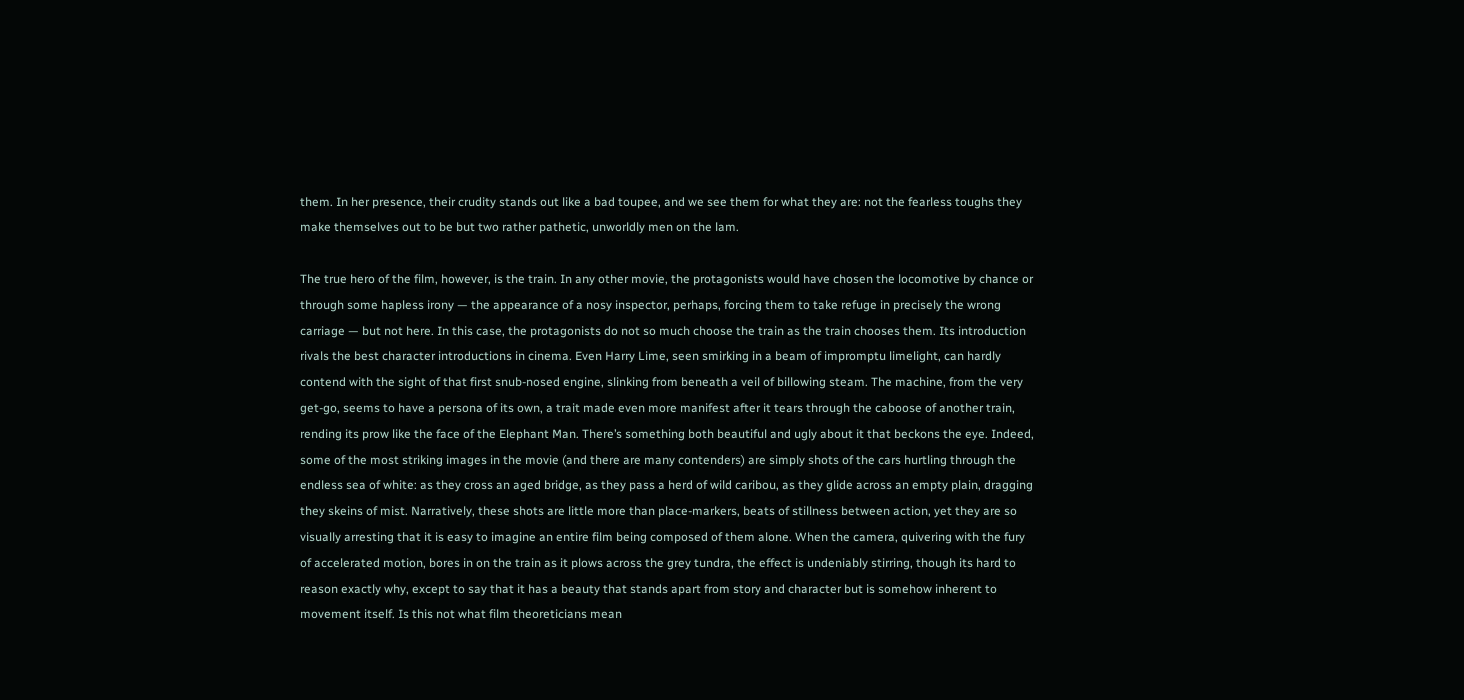them. In her presence, their crudity stands out like a bad toupee, and we see them for what they are: not the fearless toughs they make themselves out to be but two rather pathetic, unworldly men on the lam.

The true hero of the film, however, is the train. In any other movie, the protagonists would have chosen the locomotive by chance or through some hapless irony — the appearance of a nosy inspector, perhaps, forcing them to take refuge in precisely the wrong carriage — but not here. In this case, the protagonists do not so much choose the train as the train chooses them. Its introduction rivals the best character introductions in cinema. Even Harry Lime, seen smirking in a beam of impromptu limelight, can hardly contend with the sight of that first snub-nosed engine, slinking from beneath a veil of billowing steam. The machine, from the very get-go, seems to have a persona of its own, a trait made even more manifest after it tears through the caboose of another train, rending its prow like the face of the Elephant Man. There’s something both beautiful and ugly about it that beckons the eye. Indeed, some of the most striking images in the movie (and there are many contenders) are simply shots of the cars hurtling through the endless sea of white: as they cross an aged bridge, as they pass a herd of wild caribou, as they glide across an empty plain, dragging they skeins of mist. Narratively, these shots are little more than place-markers, beats of stillness between action, yet they are so visually arresting that it is easy to imagine an entire film being composed of them alone. When the camera, quivering with the fury of accelerated motion, bores in on the train as it plows across the grey tundra, the effect is undeniably stirring, though its hard to reason exactly why, except to say that it has a beauty that stands apart from story and character but is somehow inherent to movement itself. Is this not what film theoreticians mean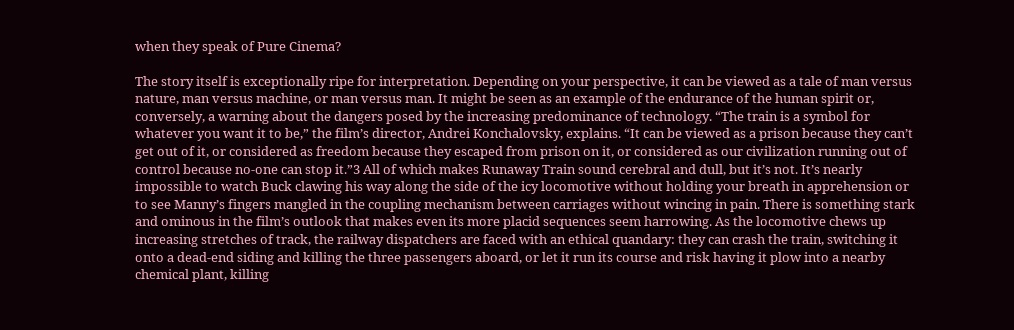when they speak of Pure Cinema?

The story itself is exceptionally ripe for interpretation. Depending on your perspective, it can be viewed as a tale of man versus nature, man versus machine, or man versus man. It might be seen as an example of the endurance of the human spirit or, conversely, a warning about the dangers posed by the increasing predominance of technology. “The train is a symbol for whatever you want it to be,” the film’s director, Andrei Konchalovsky, explains. “It can be viewed as a prison because they can’t get out of it, or considered as freedom because they escaped from prison on it, or considered as our civilization running out of control because no-one can stop it.”3 All of which makes Runaway Train sound cerebral and dull, but it’s not. It’s nearly impossible to watch Buck clawing his way along the side of the icy locomotive without holding your breath in apprehension or to see Manny’s fingers mangled in the coupling mechanism between carriages without wincing in pain. There is something stark and ominous in the film’s outlook that makes even its more placid sequences seem harrowing. As the locomotive chews up increasing stretches of track, the railway dispatchers are faced with an ethical quandary: they can crash the train, switching it onto a dead-end siding and killing the three passengers aboard, or let it run its course and risk having it plow into a nearby chemical plant, killing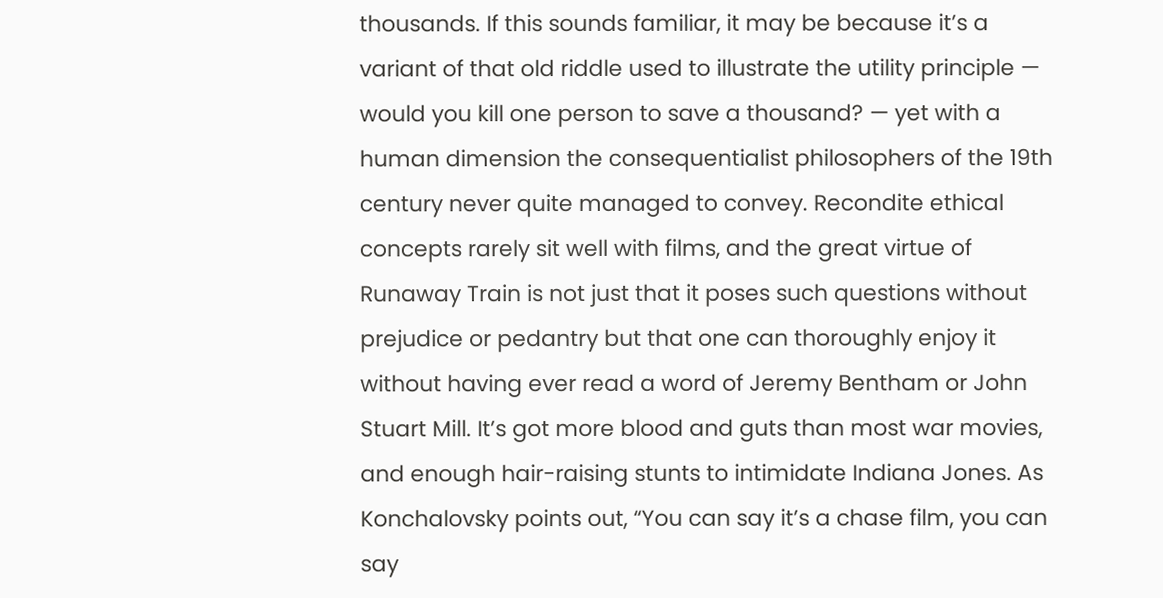thousands. If this sounds familiar, it may be because it’s a variant of that old riddle used to illustrate the utility principle — would you kill one person to save a thousand? — yet with a human dimension the consequentialist philosophers of the 19th century never quite managed to convey. Recondite ethical concepts rarely sit well with films, and the great virtue of Runaway Train is not just that it poses such questions without prejudice or pedantry but that one can thoroughly enjoy it without having ever read a word of Jeremy Bentham or John Stuart Mill. It’s got more blood and guts than most war movies, and enough hair-raising stunts to intimidate Indiana Jones. As Konchalovsky points out, “You can say it’s a chase film, you can say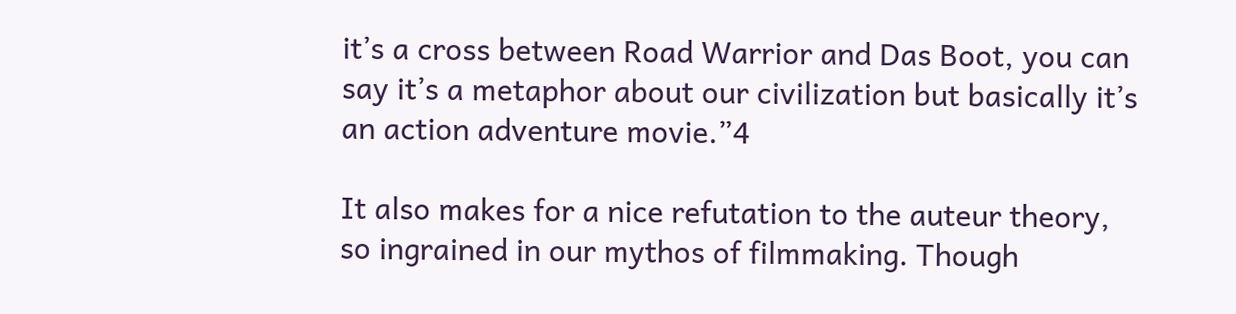it’s a cross between Road Warrior and Das Boot, you can say it’s a metaphor about our civilization but basically it’s an action adventure movie.”4

It also makes for a nice refutation to the auteur theory, so ingrained in our mythos of filmmaking. Though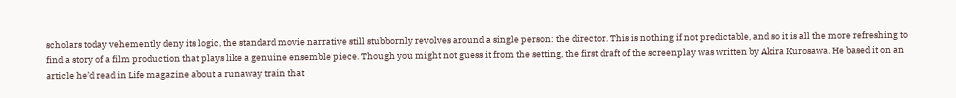scholars today vehemently deny its logic, the standard movie narrative still stubbornly revolves around a single person: the director. This is nothing if not predictable, and so it is all the more refreshing to find a story of a film production that plays like a genuine ensemble piece. Though you might not guess it from the setting, the first draft of the screenplay was written by Akira Kurosawa. He based it on an article he’d read in Life magazine about a runaway train that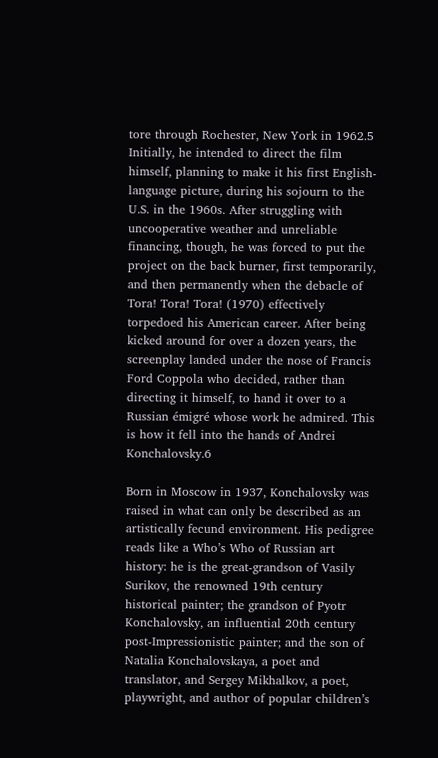tore through Rochester, New York in 1962.5 Initially, he intended to direct the film himself, planning to make it his first English-language picture, during his sojourn to the U.S. in the 1960s. After struggling with uncooperative weather and unreliable financing, though, he was forced to put the project on the back burner, first temporarily, and then permanently when the debacle of Tora! Tora! Tora! (1970) effectively torpedoed his American career. After being kicked around for over a dozen years, the screenplay landed under the nose of Francis Ford Coppola who decided, rather than directing it himself, to hand it over to a Russian émigré whose work he admired. This is how it fell into the hands of Andrei Konchalovsky.6

Born in Moscow in 1937, Konchalovsky was raised in what can only be described as an artistically fecund environment. His pedigree reads like a Who’s Who of Russian art history: he is the great-grandson of Vasily Surikov, the renowned 19th century historical painter; the grandson of Pyotr Konchalovsky, an influential 20th century post-Impressionistic painter; and the son of Natalia Konchalovskaya, a poet and translator, and Sergey Mikhalkov, a poet, playwright, and author of popular children’s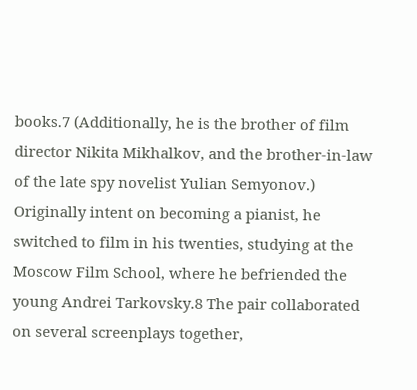books.7 (Additionally, he is the brother of film director Nikita Mikhalkov, and the brother-in-law of the late spy novelist Yulian Semyonov.) Originally intent on becoming a pianist, he switched to film in his twenties, studying at the Moscow Film School, where he befriended the young Andrei Tarkovsky.8 The pair collaborated on several screenplays together,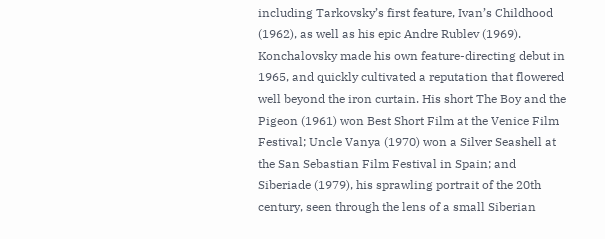including Tarkovsky’s first feature, Ivan’s Childhood (1962), as well as his epic Andre Rublev (1969). Konchalovsky made his own feature-directing debut in 1965, and quickly cultivated a reputation that flowered well beyond the iron curtain. His short The Boy and the Pigeon (1961) won Best Short Film at the Venice Film Festival; Uncle Vanya (1970) won a Silver Seashell at the San Sebastian Film Festival in Spain; and Siberiade (1979), his sprawling portrait of the 20th century, seen through the lens of a small Siberian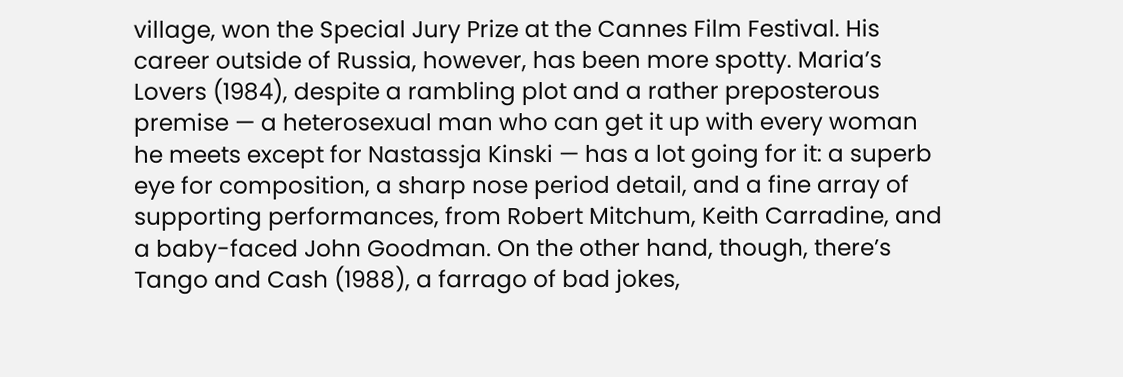village, won the Special Jury Prize at the Cannes Film Festival. His career outside of Russia, however, has been more spotty. Maria’s Lovers (1984), despite a rambling plot and a rather preposterous premise — a heterosexual man who can get it up with every woman he meets except for Nastassja Kinski — has a lot going for it: a superb eye for composition, a sharp nose period detail, and a fine array of supporting performances, from Robert Mitchum, Keith Carradine, and a baby-faced John Goodman. On the other hand, though, there’s Tango and Cash (1988), a farrago of bad jokes,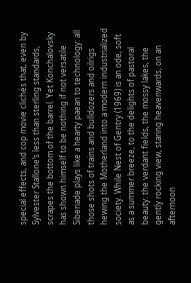special effects, and cop movie clichés that, even by Sylvester Stallone’s less than sterling standards, scrapes the bottom of the barrel. Yet Konchalovsky has shown himself to be nothing if not versatile. Siberiade plays like a hearty paean to technology: all those shots of trains and bulldozers and oilrigs hewing the Motherland into a modern industrialized society. While Nest of Gentry (1969) is an ode, soft as a summer breeze, to the delights of pastoral beauty: the verdant fields, the mossy lakes, the gently rocking view, staring heavenwards, on an afternoon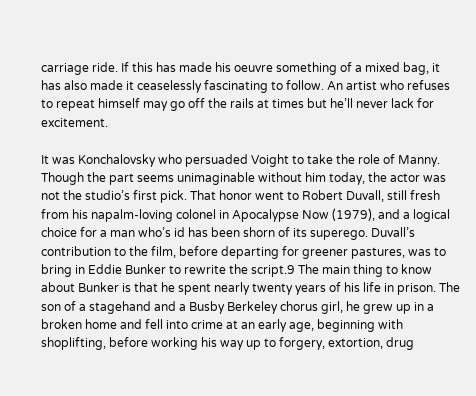carriage ride. If this has made his oeuvre something of a mixed bag, it has also made it ceaselessly fascinating to follow. An artist who refuses to repeat himself may go off the rails at times but he’ll never lack for excitement.

It was Konchalovsky who persuaded Voight to take the role of Manny. Though the part seems unimaginable without him today, the actor was not the studio’s first pick. That honor went to Robert Duvall, still fresh from his napalm-loving colonel in Apocalypse Now (1979), and a logical choice for a man who’s id has been shorn of its superego. Duvall’s contribution to the film, before departing for greener pastures, was to bring in Eddie Bunker to rewrite the script.9 The main thing to know about Bunker is that he spent nearly twenty years of his life in prison. The son of a stagehand and a Busby Berkeley chorus girl, he grew up in a broken home and fell into crime at an early age, beginning with shoplifting, before working his way up to forgery, extortion, drug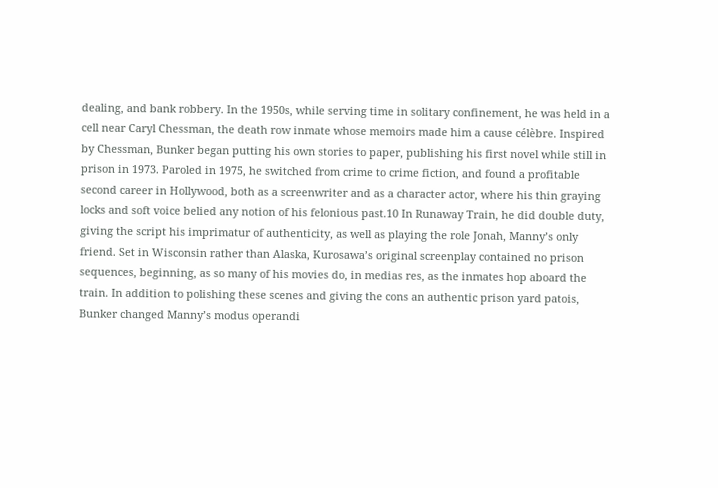dealing, and bank robbery. In the 1950s, while serving time in solitary confinement, he was held in a cell near Caryl Chessman, the death row inmate whose memoirs made him a cause célèbre. Inspired by Chessman, Bunker began putting his own stories to paper, publishing his first novel while still in prison in 1973. Paroled in 1975, he switched from crime to crime fiction, and found a profitable second career in Hollywood, both as a screenwriter and as a character actor, where his thin graying locks and soft voice belied any notion of his felonious past.10 In Runaway Train, he did double duty, giving the script his imprimatur of authenticity, as well as playing the role Jonah, Manny’s only friend. Set in Wisconsin rather than Alaska, Kurosawa’s original screenplay contained no prison sequences, beginning, as so many of his movies do, in medias res, as the inmates hop aboard the train. In addition to polishing these scenes and giving the cons an authentic prison yard patois, Bunker changed Manny’s modus operandi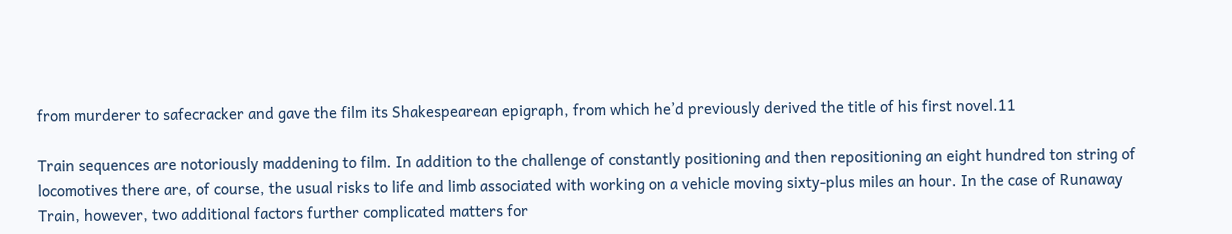from murderer to safecracker and gave the film its Shakespearean epigraph, from which he’d previously derived the title of his first novel.11

Train sequences are notoriously maddening to film. In addition to the challenge of constantly positioning and then repositioning an eight hundred ton string of locomotives there are, of course, the usual risks to life and limb associated with working on a vehicle moving sixty-plus miles an hour. In the case of Runaway Train, however, two additional factors further complicated matters for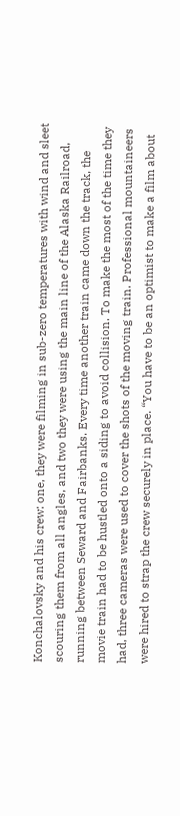Konchalovsky and his crew: one, they were filming in sub-zero temperatures with wind and sleet scouring them from all angles, and two they were using the main line of the Alaska Railroad, running between Seward and Fairbanks. Every time another train came down the track, the movie train had to be hustled onto a siding to avoid collision. To make the most of the time they had, three cameras were used to cover the shots of the moving train. Professional mountaineers were hired to strap the crew securely in place. “You have to be an optimist to make a film about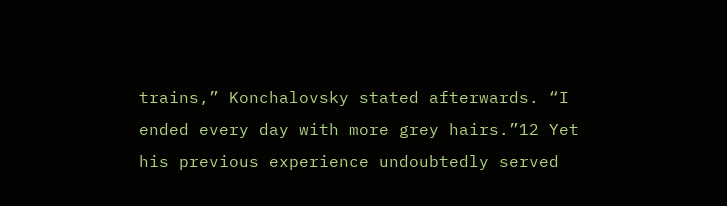trains,” Konchalovsky stated afterwards. “I ended every day with more grey hairs.”12 Yet his previous experience undoubtedly served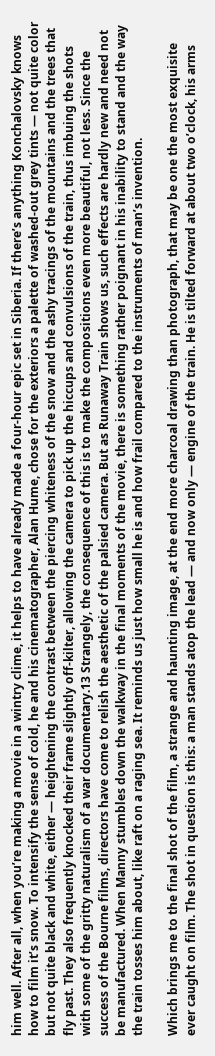him well. After all, when you’re making a movie in a wintry clime, it helps to have already made a four-hour epic set in Siberia. If there’s anything Konchalovsky knows how to film it’s snow. To intensify the sense of cold, he and his cinematographer, Alan Hume, chose for the exteriors a palette of washed-out grey tints — not quite color but not quite black and white, either — heightening the contrast between the piercing whiteness of the snow and the ashy tracings of the mountains and the trees that fly past. They also frequently knocked their frame slightly off-kilter, allowing the camera to pick up the hiccups and convulsions of the train, thus imbuing the shots with some of the gritty naturalism of a war documentary.13 Strangely, the consequence of this is to make the compositions even more beautiful, not less. Since the success of the Bourne films, directors have come to relish the aesthetic of the palsied camera. But as Runaway Train shows us, such effects are hardly new and need not be manufactured. When Manny stumbles down the walkway in the final moments of the movie, there is something rather poignant in his inability to stand and the way the train tosses him about, like raft on a raging sea. It reminds us just how small he is and how frail compared to the instruments of man’s invention.

Which brings me to the final shot of the film, a strange and haunting image, at the end more charcoal drawing than photograph, that may be one the most exquisite ever caught on film. The shot in question is this: a man stands atop the lead — and now only — engine of the train. He is tilted forward at about two o’clock, his arms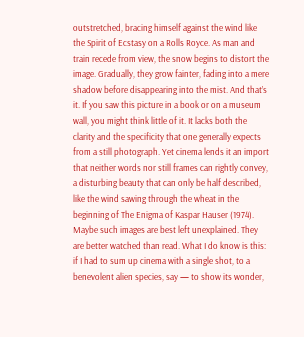outstretched, bracing himself against the wind like the Spirit of Ecstasy on a Rolls Royce. As man and train recede from view, the snow begins to distort the image. Gradually, they grow fainter, fading into a mere shadow before disappearing into the mist. And that’s it. If you saw this picture in a book or on a museum wall, you might think little of it. It lacks both the clarity and the specificity that one generally expects from a still photograph. Yet cinema lends it an import that neither words nor still frames can rightly convey, a disturbing beauty that can only be half described, like the wind sawing through the wheat in the beginning of The Enigma of Kaspar Hauser (1974). Maybe such images are best left unexplained. They are better watched than read. What I do know is this: if I had to sum up cinema with a single shot, to a benevolent alien species, say — to show its wonder,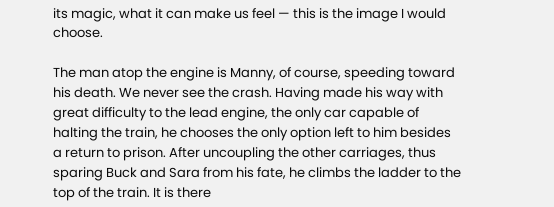its magic, what it can make us feel — this is the image I would choose.

The man atop the engine is Manny, of course, speeding toward his death. We never see the crash. Having made his way with great difficulty to the lead engine, the only car capable of halting the train, he chooses the only option left to him besides a return to prison. After uncoupling the other carriages, thus sparing Buck and Sara from his fate, he climbs the ladder to the top of the train. It is there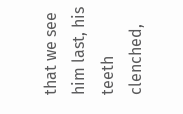that we see him last, his teeth clenched,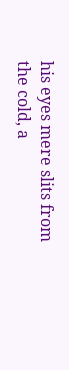his eyes mere slits from the cold, a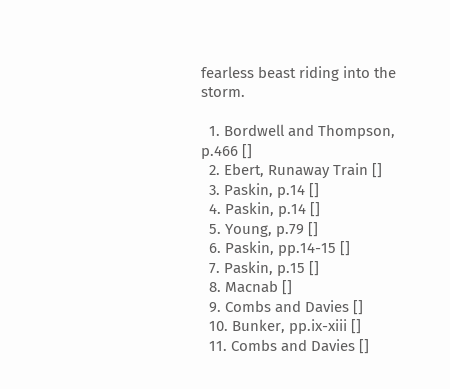fearless beast riding into the storm.

  1. Bordwell and Thompson, p.466 []
  2. Ebert, Runaway Train []
  3. Paskin, p.14 []
  4. Paskin, p.14 []
  5. Young, p.79 []
  6. Paskin, pp.14-15 []
  7. Paskin, p.15 []
  8. Macnab []
  9. Combs and Davies []
  10. Bunker, pp.ix-xiii []
  11. Combs and Davies []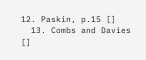12. Paskin, p.15 []
  13. Combs and Davies []